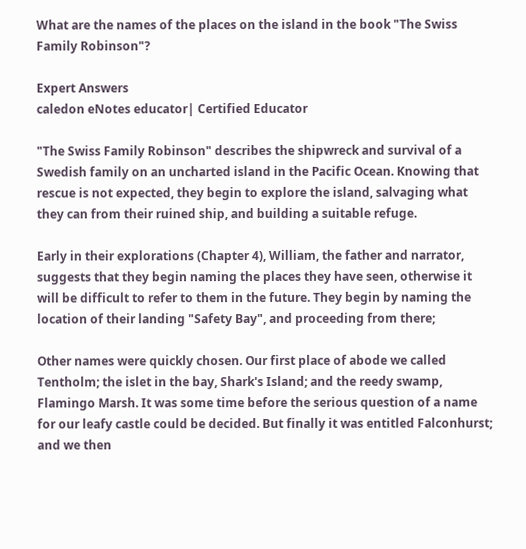What are the names of the places on the island in the book "The Swiss Family Robinson"?

Expert Answers
caledon eNotes educator| Certified Educator

"The Swiss Family Robinson" describes the shipwreck and survival of a Swedish family on an uncharted island in the Pacific Ocean. Knowing that rescue is not expected, they begin to explore the island, salvaging what they can from their ruined ship, and building a suitable refuge.

Early in their explorations (Chapter 4), William, the father and narrator, suggests that they begin naming the places they have seen, otherwise it will be difficult to refer to them in the future. They begin by naming the location of their landing "Safety Bay", and proceeding from there;

Other names were quickly chosen. Our first place of abode we called Tentholm; the islet in the bay, Shark's Island; and the reedy swamp, Flamingo Marsh. It was some time before the serious question of a name for our leafy castle could be decided. But finally it was entitled Falconhurst; and we then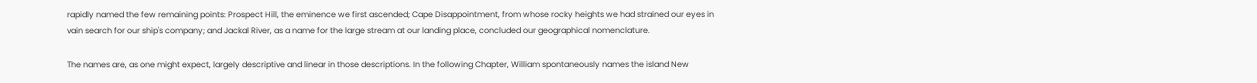rapidly named the few remaining points: Prospect Hill, the eminence we first ascended; Cape Disappointment, from whose rocky heights we had strained our eyes in vain search for our ship's company; and Jackal River, as a name for the large stream at our landing place, concluded our geographical nomenclature.

The names are, as one might expect, largely descriptive and linear in those descriptions. In the following Chapter, William spontaneously names the island New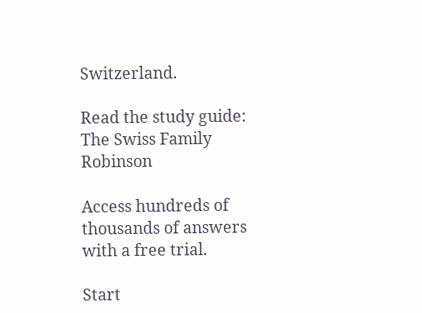Switzerland.

Read the study guide:
The Swiss Family Robinson

Access hundreds of thousands of answers with a free trial.

Start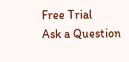Free Trial
Ask a Question